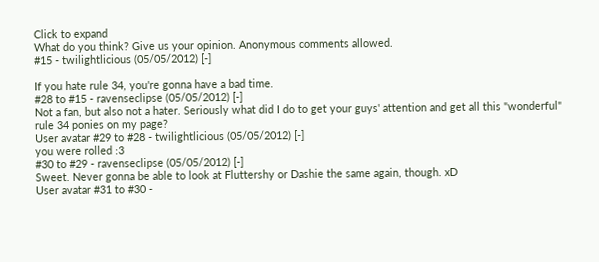Click to expand
What do you think? Give us your opinion. Anonymous comments allowed.
#15 - twilightlicious (05/05/2012) [-]

If you hate rule 34, you're gonna have a bad time.
#28 to #15 - ravenseclipse (05/05/2012) [-]
Not a fan, but also not a hater. Seriously what did I do to get your guys' attention and get all this "wonderful" rule 34 ponies on my page?
User avatar #29 to #28 - twilightlicious (05/05/2012) [-]
you were rolled :3
#30 to #29 - ravenseclipse (05/05/2012) [-]
Sweet. Never gonna be able to look at Fluttershy or Dashie the same again, though. xD
User avatar #31 to #30 -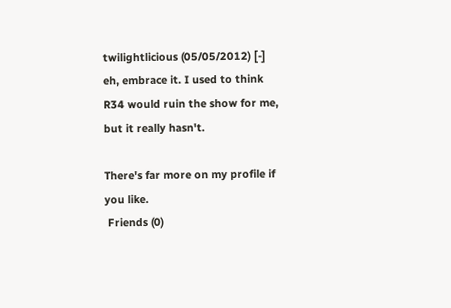twilightlicious (05/05/2012) [-]
eh, embrace it. I used to think R34 would ruin the show for me, but it really hasn't.

There's far more on my profile if you like.
 Friends (0)